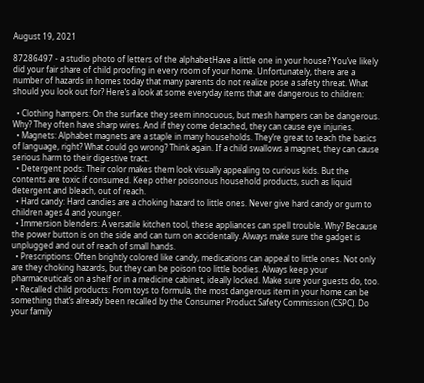August 19, 2021

87286497 - a studio photo of letters of the alphabetHave a little one in your house? You’ve likely did your fair share of child proofing in every room of your home. Unfortunately, there are a number of hazards in homes today that many parents do not realize pose a safety threat. What should you look out for? Here’s a look at some everyday items that are dangerous to children:

  • Clothing hampers: On the surface they seem innocuous, but mesh hampers can be dangerous. Why? They often have sharp wires. And if they come detached, they can cause eye injuries.
  • Magnets: Alphabet magnets are a staple in many households. They’re great to teach the basics of language, right? What could go wrong? Think again. If a child swallows a magnet, they can cause serious harm to their digestive tract.
  • Detergent pods: Their color makes them look visually appealing to curious kids. But the contents are toxic if consumed. Keep other poisonous household products, such as liquid detergent and bleach, out of reach.
  • Hard candy: Hard candies are a choking hazard to little ones. Never give hard candy or gum to children ages 4 and younger.
  • Immersion blenders: A versatile kitchen tool, these appliances can spell trouble. Why? Because the power button is on the side and can turn on accidentally. Always make sure the gadget is unplugged and out of reach of small hands.
  • Prescriptions: Often brightly colored like candy, medications can appeal to little ones. Not only are they choking hazards, but they can be poison too little bodies. Always keep your pharmaceuticals on a shelf or in a medicine cabinet, ideally locked. Make sure your guests do, too.
  • Recalled child products: From toys to formula, the most dangerous item in your home can be something that’s already been recalled by the Consumer Product Safety Commission (CSPC). Do your family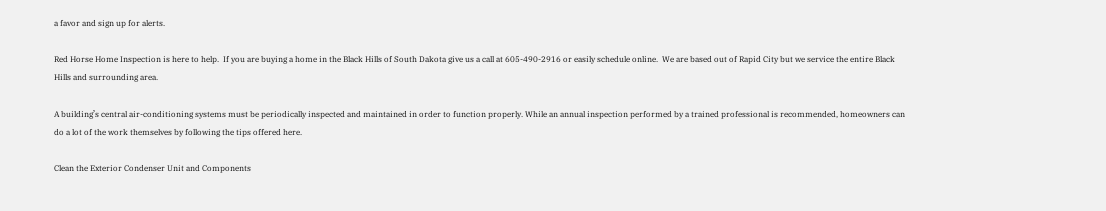a favor and sign up for alerts.

Red Horse Home Inspection is here to help.  If you are buying a home in the Black Hills of South Dakota give us a call at 605-490-2916 or easily schedule online.  We are based out of Rapid City but we service the entire Black Hills and surrounding area.

A building’s central air-conditioning systems must be periodically inspected and maintained in order to function properly. While an annual inspection performed by a trained professional is recommended, homeowners can do a lot of the work themselves by following the tips offered here.

Clean the Exterior Condenser Unit and Components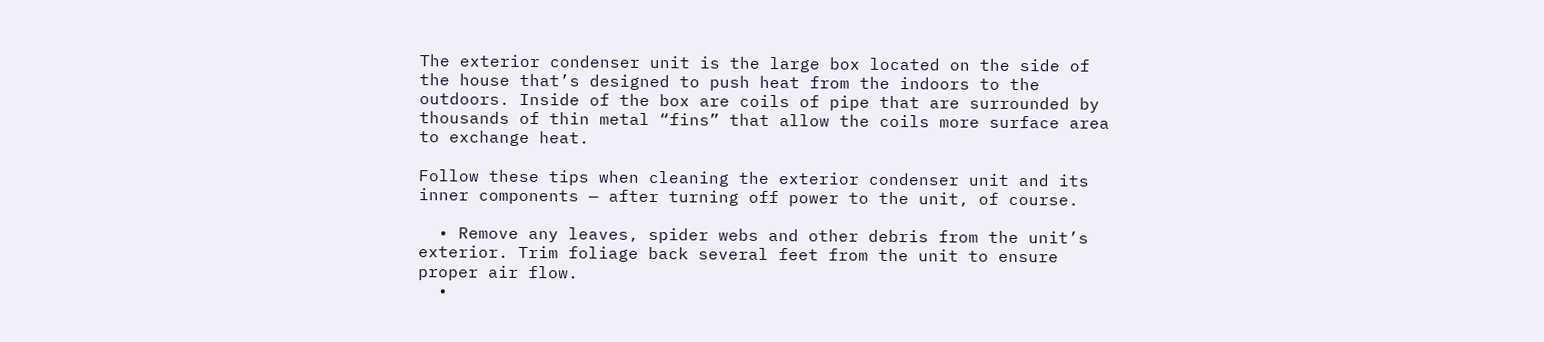The exterior condenser unit is the large box located on the side of the house that’s designed to push heat from the indoors to the outdoors. Inside of the box are coils of pipe that are surrounded by thousands of thin metal “fins” that allow the coils more surface area to exchange heat.

Follow these tips when cleaning the exterior condenser unit and its inner components — after turning off power to the unit, of course.

  • Remove any leaves, spider webs and other debris from the unit’s exterior. Trim foliage back several feet from the unit to ensure proper air flow.
  •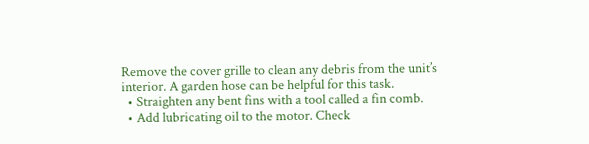Remove the cover grille to clean any debris from the unit’s interior. A garden hose can be helpful for this task.
  • Straighten any bent fins with a tool called a fin comb.
  • Add lubricating oil to the motor. Check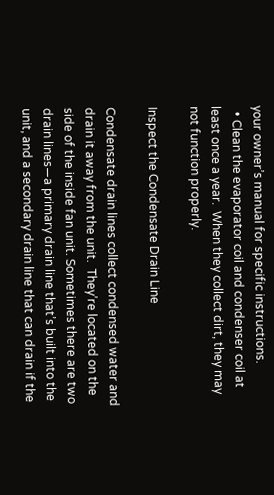your owner’s manual for specific instructions.
  • Clean the evaporator coil and condenser coil at least once a year.  When they collect dirt, they may not function properly.

Inspect the Condensate Drain Line

Condensate drain lines collect condensed water and drain it away from the unit.  They’re located on the side of the inside fan unit. Sometimes there are two drain lines—a primary drain line that’s built into the unit, and a secondary drain line that can drain if the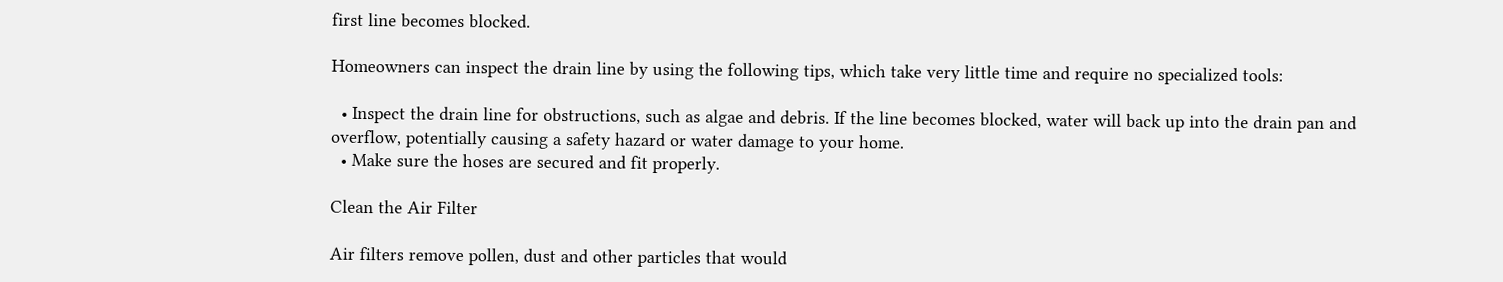first line becomes blocked.

Homeowners can inspect the drain line by using the following tips, which take very little time and require no specialized tools:

  • Inspect the drain line for obstructions, such as algae and debris. If the line becomes blocked, water will back up into the drain pan and overflow, potentially causing a safety hazard or water damage to your home.
  • Make sure the hoses are secured and fit properly.

Clean the Air Filter

Air filters remove pollen, dust and other particles that would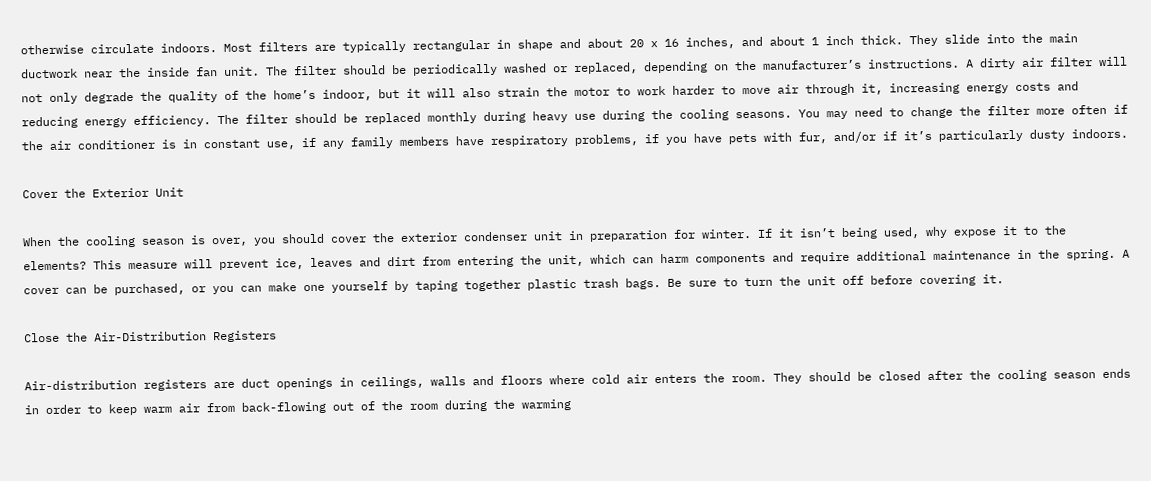otherwise circulate indoors. Most filters are typically rectangular in shape and about 20 x 16 inches, and about 1 inch thick. They slide into the main ductwork near the inside fan unit. The filter should be periodically washed or replaced, depending on the manufacturer’s instructions. A dirty air filter will not only degrade the quality of the home’s indoor, but it will also strain the motor to work harder to move air through it, increasing energy costs and reducing energy efficiency. The filter should be replaced monthly during heavy use during the cooling seasons. You may need to change the filter more often if the air conditioner is in constant use, if any family members have respiratory problems, if you have pets with fur, and/or if it’s particularly dusty indoors.

Cover the Exterior Unit

When the cooling season is over, you should cover the exterior condenser unit in preparation for winter. If it isn’t being used, why expose it to the elements? This measure will prevent ice, leaves and dirt from entering the unit, which can harm components and require additional maintenance in the spring. A cover can be purchased, or you can make one yourself by taping together plastic trash bags. Be sure to turn the unit off before covering it.

Close the Air-Distribution Registers

Air-distribution registers are duct openings in ceilings, walls and floors where cold air enters the room. They should be closed after the cooling season ends in order to keep warm air from back-flowing out of the room during the warming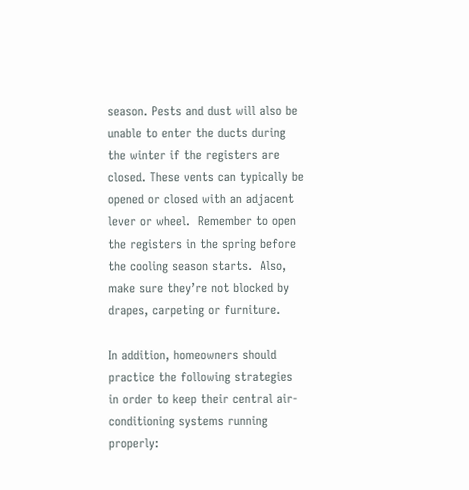season. Pests and dust will also be unable to enter the ducts during the winter if the registers are closed. These vents can typically be opened or closed with an adjacent lever or wheel.  Remember to open the registers in the spring before the cooling season starts.  Also, make sure they’re not blocked by drapes, carpeting or furniture.

In addition, homeowners should practice the following strategies in order to keep their central air-conditioning systems running properly: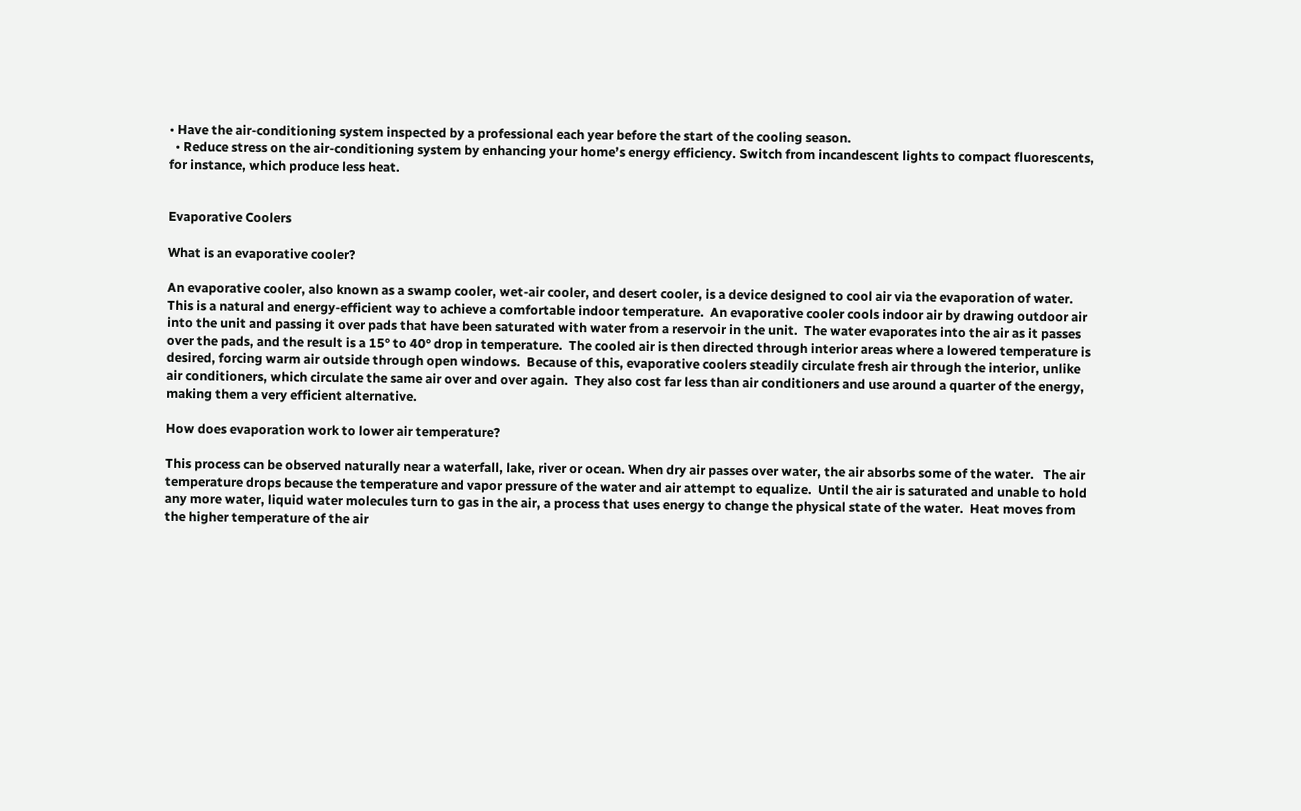• Have the air-conditioning system inspected by a professional each year before the start of the cooling season.
  • Reduce stress on the air-conditioning system by enhancing your home’s energy efficiency. Switch from incandescent lights to compact fluorescents, for instance, which produce less heat.


Evaporative Coolers

What is an evaporative cooler?

An evaporative cooler, also known as a swamp cooler, wet-air cooler, and desert cooler, is a device designed to cool air via the evaporation of water.  This is a natural and energy-efficient way to achieve a comfortable indoor temperature.  An evaporative cooler cools indoor air by drawing outdoor air into the unit and passing it over pads that have been saturated with water from a reservoir in the unit.  The water evaporates into the air as it passes over the pads, and the result is a 15° to 40° drop in temperature.  The cooled air is then directed through interior areas where a lowered temperature is desired, forcing warm air outside through open windows.  Because of this, evaporative coolers steadily circulate fresh air through the interior, unlike air conditioners, which circulate the same air over and over again.  They also cost far less than air conditioners and use around a quarter of the energy, making them a very efficient alternative.

How does evaporation work to lower air temperature?

This process can be observed naturally near a waterfall, lake, river or ocean. When dry air passes over water, the air absorbs some of the water.   The air temperature drops because the temperature and vapor pressure of the water and air attempt to equalize.  Until the air is saturated and unable to hold any more water, liquid water molecules turn to gas in the air, a process that uses energy to change the physical state of the water.  Heat moves from the higher temperature of the air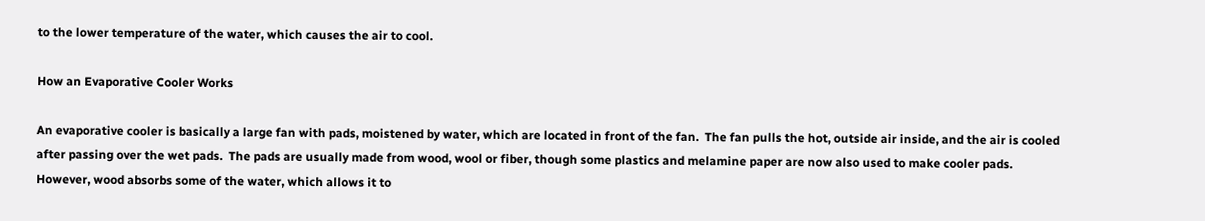to the lower temperature of the water, which causes the air to cool.

How an Evaporative Cooler Works

An evaporative cooler is basically a large fan with pads, moistened by water, which are located in front of the fan.  The fan pulls the hot, outside air inside, and the air is cooled after passing over the wet pads.  The pads are usually made from wood, wool or fiber, though some plastics and melamine paper are now also used to make cooler pads.  However, wood absorbs some of the water, which allows it to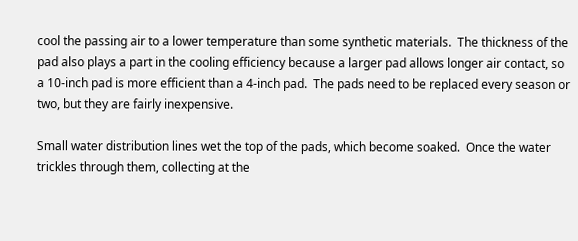cool the passing air to a lower temperature than some synthetic materials.  The thickness of the pad also plays a part in the cooling efficiency because a larger pad allows longer air contact, so a 10-inch pad is more efficient than a 4-inch pad.  The pads need to be replaced every season or two, but they are fairly inexpensive.

Small water distribution lines wet the top of the pads, which become soaked.  Once the water trickles through them, collecting at the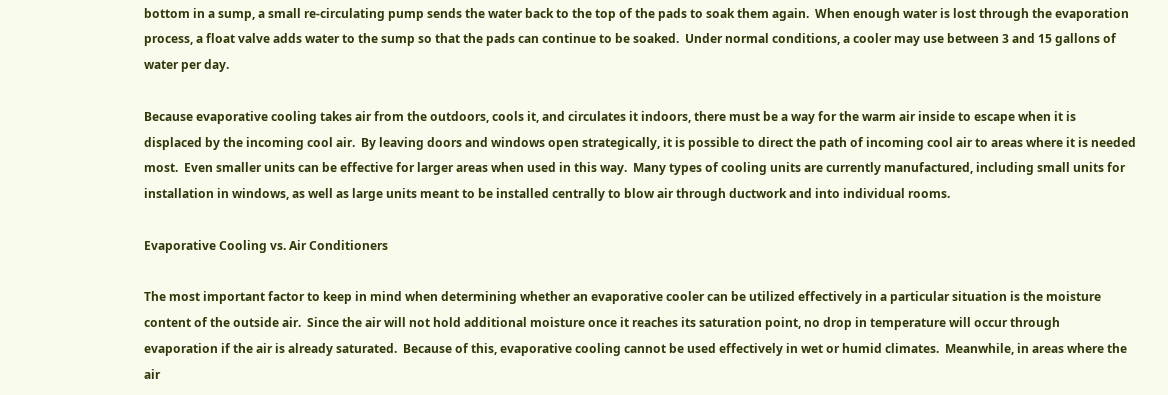bottom in a sump, a small re-circulating pump sends the water back to the top of the pads to soak them again.  When enough water is lost through the evaporation process, a float valve adds water to the sump so that the pads can continue to be soaked.  Under normal conditions, a cooler may use between 3 and 15 gallons of water per day.

Because evaporative cooling takes air from the outdoors, cools it, and circulates it indoors, there must be a way for the warm air inside to escape when it is displaced by the incoming cool air.  By leaving doors and windows open strategically, it is possible to direct the path of incoming cool air to areas where it is needed most.  Even smaller units can be effective for larger areas when used in this way.  Many types of cooling units are currently manufactured, including small units for installation in windows, as well as large units meant to be installed centrally to blow air through ductwork and into individual rooms.

Evaporative Cooling vs. Air Conditioners

The most important factor to keep in mind when determining whether an evaporative cooler can be utilized effectively in a particular situation is the moisture content of the outside air.  Since the air will not hold additional moisture once it reaches its saturation point, no drop in temperature will occur through evaporation if the air is already saturated.  Because of this, evaporative cooling cannot be used effectively in wet or humid climates.  Meanwhile, in areas where the air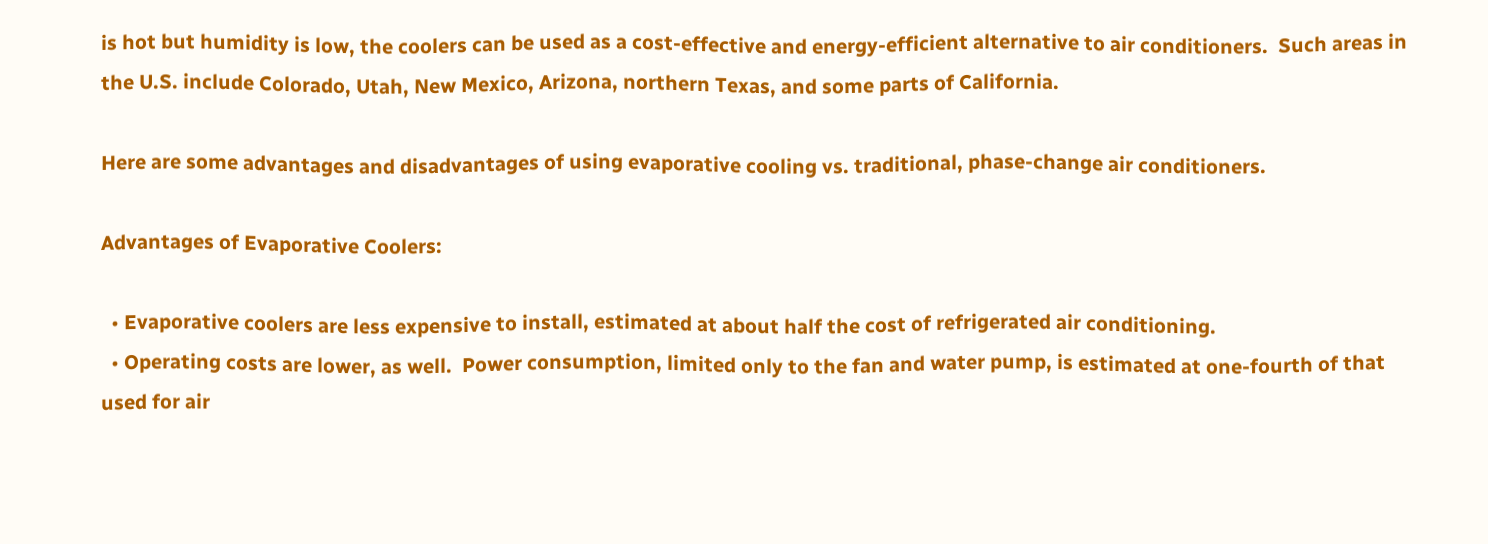is hot but humidity is low, the coolers can be used as a cost-effective and energy-efficient alternative to air conditioners.  Such areas in the U.S. include Colorado, Utah, New Mexico, Arizona, northern Texas, and some parts of California.

Here are some advantages and disadvantages of using evaporative cooling vs. traditional, phase-change air conditioners.

Advantages of Evaporative Coolers:

  • Evaporative coolers are less expensive to install, estimated at about half the cost of refrigerated air conditioning.
  • Operating costs are lower, as well.  Power consumption, limited only to the fan and water pump, is estimated at one-fourth of that used for air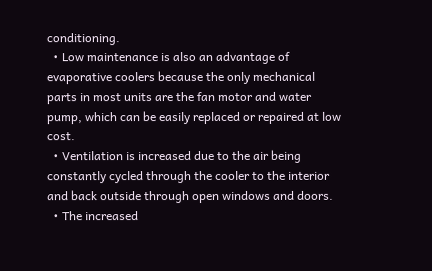conditioning.
  • Low maintenance is also an advantage of evaporative coolers because the only mechanical parts in most units are the fan motor and water pump, which can be easily replaced or repaired at low cost.
  • Ventilation is increased due to the air being constantly cycled through the cooler to the interior and back outside through open windows and doors.
  • The increased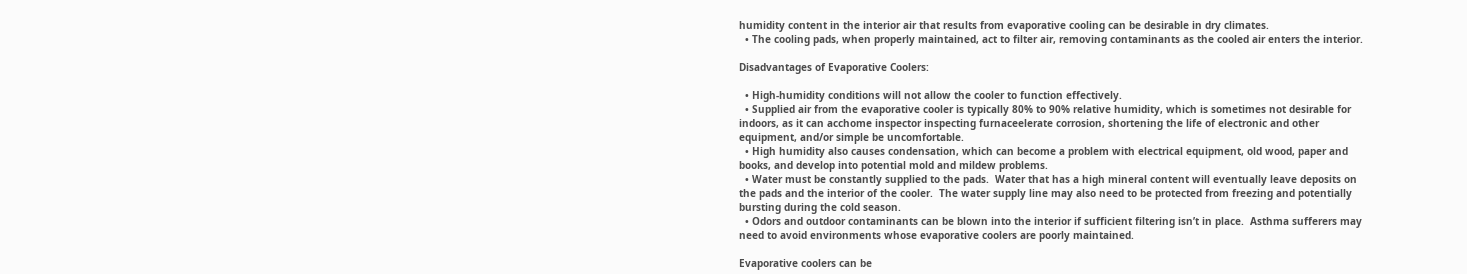humidity content in the interior air that results from evaporative cooling can be desirable in dry climates.
  • The cooling pads, when properly maintained, act to filter air, removing contaminants as the cooled air enters the interior.

Disadvantages of Evaporative Coolers:

  • High-humidity conditions will not allow the cooler to function effectively.
  • Supplied air from the evaporative cooler is typically 80% to 90% relative humidity, which is sometimes not desirable for indoors, as it can acchome inspector inspecting furnaceelerate corrosion, shortening the life of electronic and other equipment, and/or simple be uncomfortable.
  • High humidity also causes condensation, which can become a problem with electrical equipment, old wood, paper and books, and develop into potential mold and mildew problems.
  • Water must be constantly supplied to the pads.  Water that has a high mineral content will eventually leave deposits on the pads and the interior of the cooler.  The water supply line may also need to be protected from freezing and potentially bursting during the cold season.
  • Odors and outdoor contaminants can be blown into the interior if sufficient filtering isn’t in place.  Asthma sufferers may need to avoid environments whose evaporative coolers are poorly maintained.

Evaporative coolers can be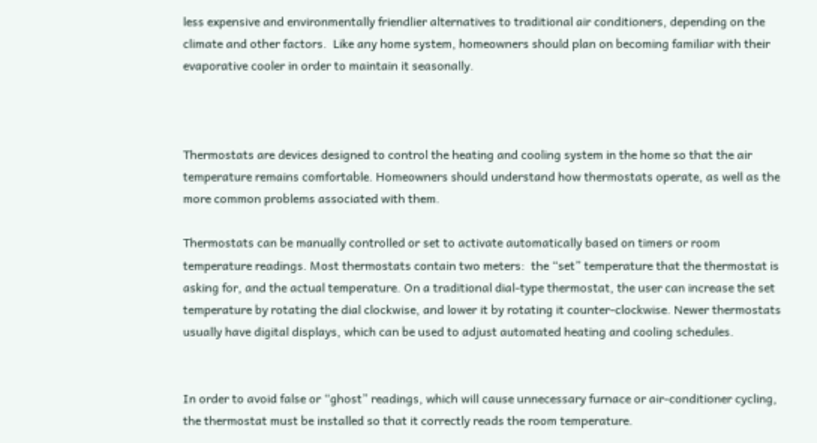less expensive and environmentally friendlier alternatives to traditional air conditioners, depending on the climate and other factors.  Like any home system, homeowners should plan on becoming familiar with their evaporative cooler in order to maintain it seasonally.



Thermostats are devices designed to control the heating and cooling system in the home so that the air temperature remains comfortable. Homeowners should understand how thermostats operate, as well as the more common problems associated with them.

Thermostats can be manually controlled or set to activate automatically based on timers or room temperature readings. Most thermostats contain two meters:  the “set” temperature that the thermostat is asking for, and the actual temperature. On a traditional dial-type thermostat, the user can increase the set temperature by rotating the dial clockwise, and lower it by rotating it counter-clockwise. Newer thermostats usually have digital displays, which can be used to adjust automated heating and cooling schedules.


In order to avoid false or “ghost” readings, which will cause unnecessary furnace or air-conditioner cycling, the thermostat must be installed so that it correctly reads the room temperature.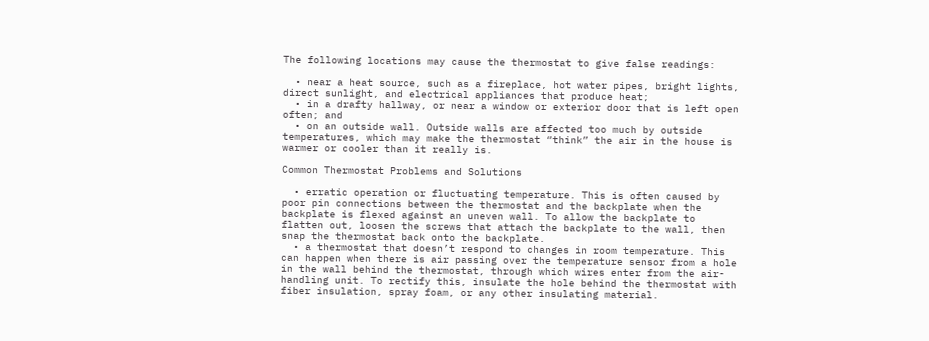The following locations may cause the thermostat to give false readings:

  • near a heat source, such as a fireplace, hot water pipes, bright lights, direct sunlight, and electrical appliances that produce heat;
  • in a drafty hallway, or near a window or exterior door that is left open often; and
  • on an outside wall. Outside walls are affected too much by outside temperatures, which may make the thermostat “think” the air in the house is warmer or cooler than it really is.

Common Thermostat Problems and Solutions

  • erratic operation or fluctuating temperature. This is often caused by poor pin connections between the thermostat and the backplate when the backplate is flexed against an uneven wall. To allow the backplate to flatten out, loosen the screws that attach the backplate to the wall, then snap the thermostat back onto the backplate.
  • a thermostat that doesn’t respond to changes in room temperature. This can happen when there is air passing over the temperature sensor from a hole in the wall behind the thermostat, through which wires enter from the air-handling unit. To rectify this, insulate the hole behind the thermostat with fiber insulation, spray foam, or any other insulating material.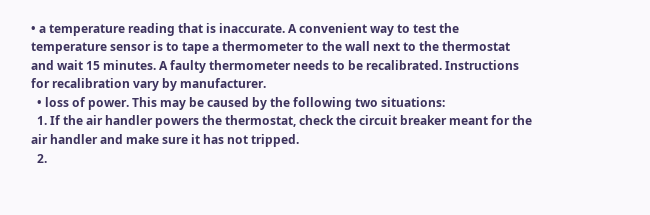• a temperature reading that is inaccurate. A convenient way to test the temperature sensor is to tape a thermometer to the wall next to the thermostat and wait 15 minutes. A faulty thermometer needs to be recalibrated. Instructions for recalibration vary by manufacturer.
  • loss of power. This may be caused by the following two situations:
  1. If the air handler powers the thermostat, check the circuit breaker meant for the air handler and make sure it has not tripped.
  2.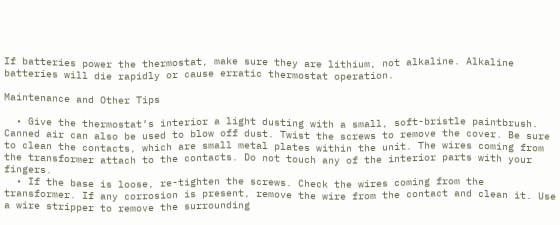If batteries power the thermostat, make sure they are lithium, not alkaline. Alkaline batteries will die rapidly or cause erratic thermostat operation.

Maintenance and Other Tips

  • Give the thermostat’s interior a light dusting with a small, soft-bristle paintbrush. Canned air can also be used to blow off dust. Twist the screws to remove the cover. Be sure to clean the contacts, which are small metal plates within the unit. The wires coming from the transformer attach to the contacts. Do not touch any of the interior parts with your fingers.
  • If the base is loose, re-tighten the screws. Check the wires coming from the transformer. If any corrosion is present, remove the wire from the contact and clean it. Use a wire stripper to remove the surrounding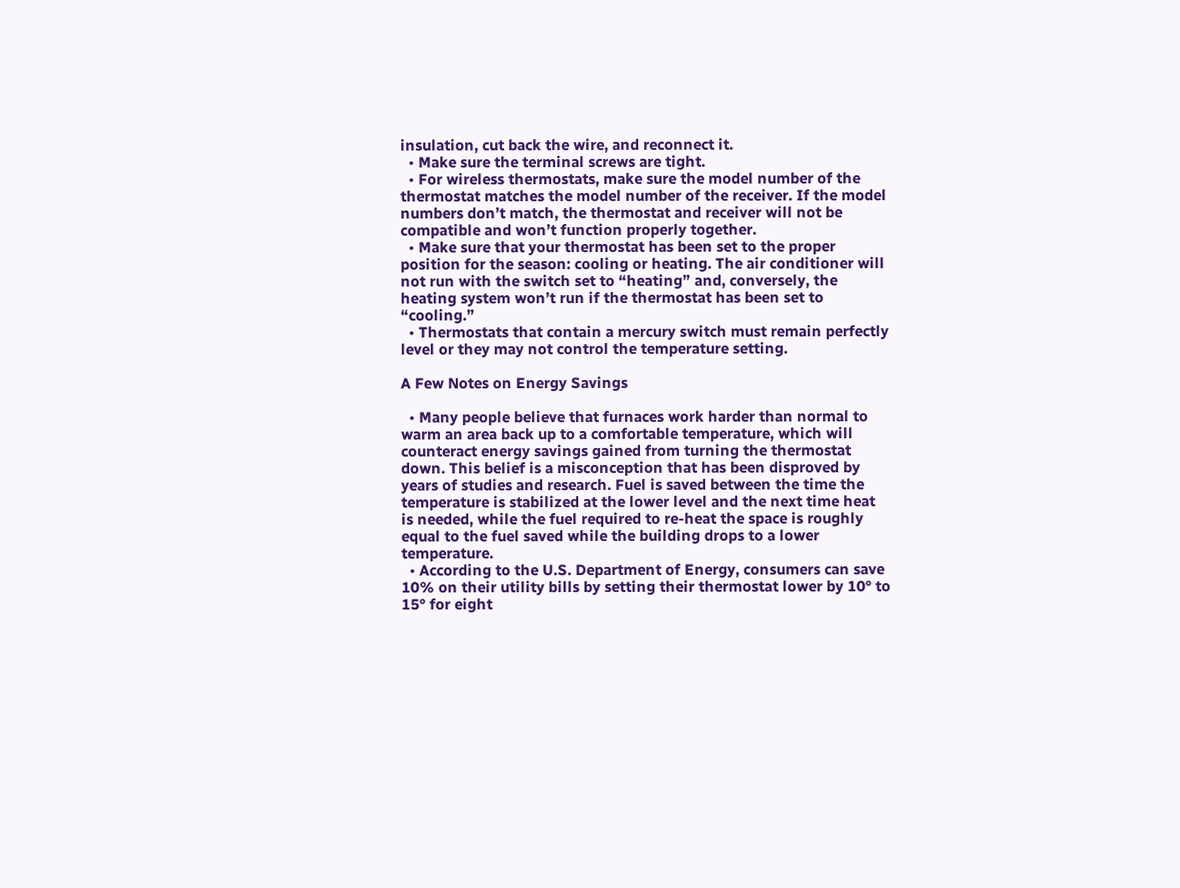insulation, cut back the wire, and reconnect it.
  • Make sure the terminal screws are tight.
  • For wireless thermostats, make sure the model number of the thermostat matches the model number of the receiver. If the model numbers don’t match, the thermostat and receiver will not be compatible and won’t function properly together.
  • Make sure that your thermostat has been set to the proper position for the season: cooling or heating. The air conditioner will not run with the switch set to “heating” and, conversely, the heating system won’t run if the thermostat has been set to “cooling.”
  • Thermostats that contain a mercury switch must remain perfectly level or they may not control the temperature setting.

A Few Notes on Energy Savings

  • Many people believe that furnaces work harder than normal to warm an area back up to a comfortable temperature, which will counteract energy savings gained from turning the thermostat down. This belief is a misconception that has been disproved by years of studies and research. Fuel is saved between the time the temperature is stabilized at the lower level and the next time heat is needed, while the fuel required to re-heat the space is roughly equal to the fuel saved while the building drops to a lower temperature.
  • According to the U.S. Department of Energy, consumers can save 10% on their utility bills by setting their thermostat lower by 10° to 15° for eight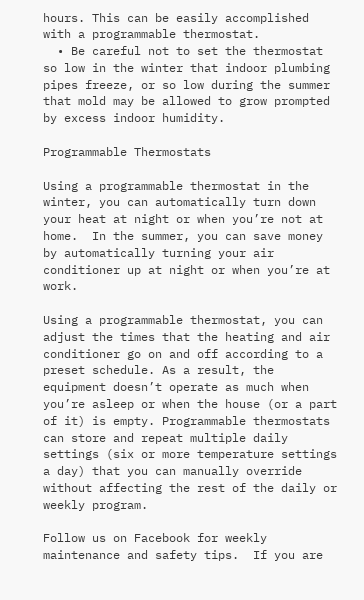hours. This can be easily accomplished with a programmable thermostat.
  • Be careful not to set the thermostat so low in the winter that indoor plumbing pipes freeze, or so low during the summer that mold may be allowed to grow prompted by excess indoor humidity.

Programmable Thermostats

Using a programmable thermostat in the winter, you can automatically turn down your heat at night or when you’re not at home.  In the summer, you can save money by automatically turning your air conditioner up at night or when you’re at work.

Using a programmable thermostat, you can adjust the times that the heating and air conditioner go on and off according to a preset schedule. As a result, the equipment doesn’t operate as much when you’re asleep or when the house (or a part of it) is empty. Programmable thermostats can store and repeat multiple daily settings (six or more temperature settings a day) that you can manually override without affecting the rest of the daily or weekly program.

Follow us on Facebook for weekly maintenance and safety tips.  If you are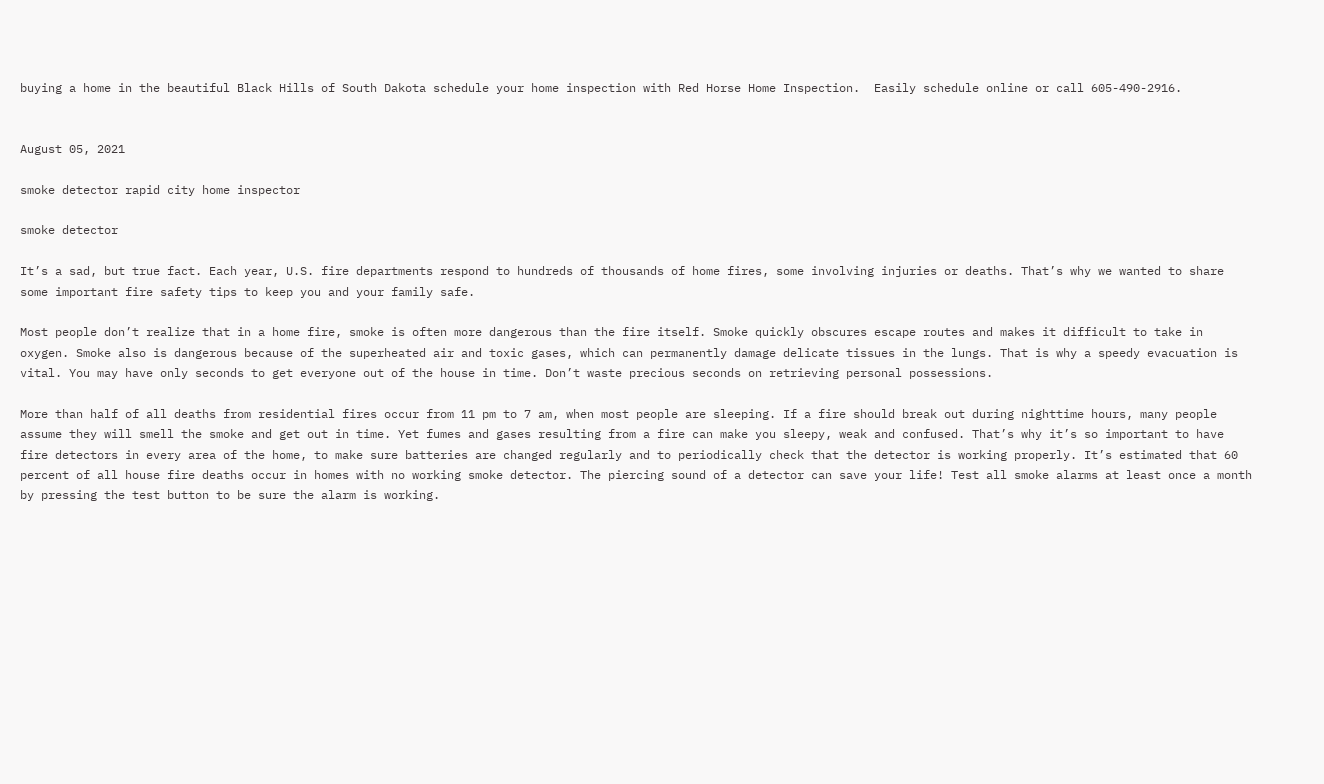buying a home in the beautiful Black Hills of South Dakota schedule your home inspection with Red Horse Home Inspection.  Easily schedule online or call 605-490-2916.


August 05, 2021

smoke detector rapid city home inspector

smoke detector

It’s a sad, but true fact. Each year, U.S. fire departments respond to hundreds of thousands of home fires, some involving injuries or deaths. That’s why we wanted to share some important fire safety tips to keep you and your family safe.

Most people don’t realize that in a home fire, smoke is often more dangerous than the fire itself. Smoke quickly obscures escape routes and makes it difficult to take in oxygen. Smoke also is dangerous because of the superheated air and toxic gases, which can permanently damage delicate tissues in the lungs. That is why a speedy evacuation is vital. You may have only seconds to get everyone out of the house in time. Don’t waste precious seconds on retrieving personal possessions.

More than half of all deaths from residential fires occur from 11 pm to 7 am, when most people are sleeping. If a fire should break out during nighttime hours, many people assume they will smell the smoke and get out in time. Yet fumes and gases resulting from a fire can make you sleepy, weak and confused. That’s why it’s so important to have fire detectors in every area of the home, to make sure batteries are changed regularly and to periodically check that the detector is working properly. It’s estimated that 60 percent of all house fire deaths occur in homes with no working smoke detector. The piercing sound of a detector can save your life! Test all smoke alarms at least once a month by pressing the test button to be sure the alarm is working.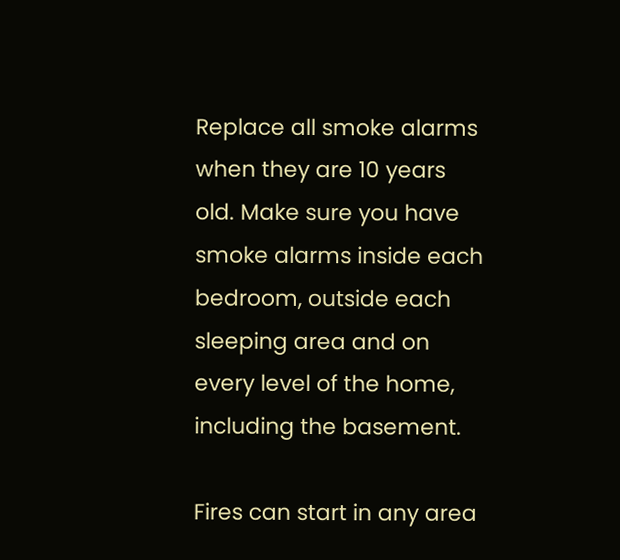Replace all smoke alarms when they are 10 years old. Make sure you have smoke alarms inside each bedroom, outside each sleeping area and on every level of the home, including the basement.

Fires can start in any area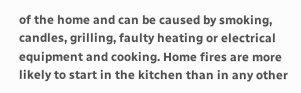of the home and can be caused by smoking, candles, grilling, faulty heating or electrical equipment and cooking. Home fires are more likely to start in the kitchen than in any other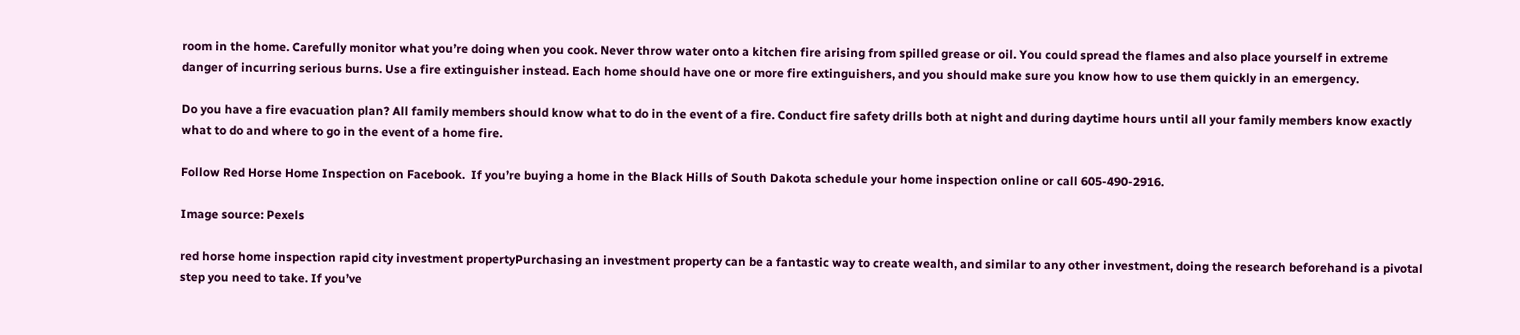room in the home. Carefully monitor what you’re doing when you cook. Never throw water onto a kitchen fire arising from spilled grease or oil. You could spread the flames and also place yourself in extreme danger of incurring serious burns. Use a fire extinguisher instead. Each home should have one or more fire extinguishers, and you should make sure you know how to use them quickly in an emergency.

Do you have a fire evacuation plan? All family members should know what to do in the event of a fire. Conduct fire safety drills both at night and during daytime hours until all your family members know exactly what to do and where to go in the event of a home fire.

Follow Red Horse Home Inspection on Facebook.  If you’re buying a home in the Black Hills of South Dakota schedule your home inspection online or call 605-490-2916.

Image source: Pexels

red horse home inspection rapid city investment propertyPurchasing an investment property can be a fantastic way to create wealth, and similar to any other investment, doing the research beforehand is a pivotal step you need to take. If you’ve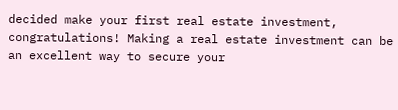decided make your first real estate investment, congratulations! Making a real estate investment can be an excellent way to secure your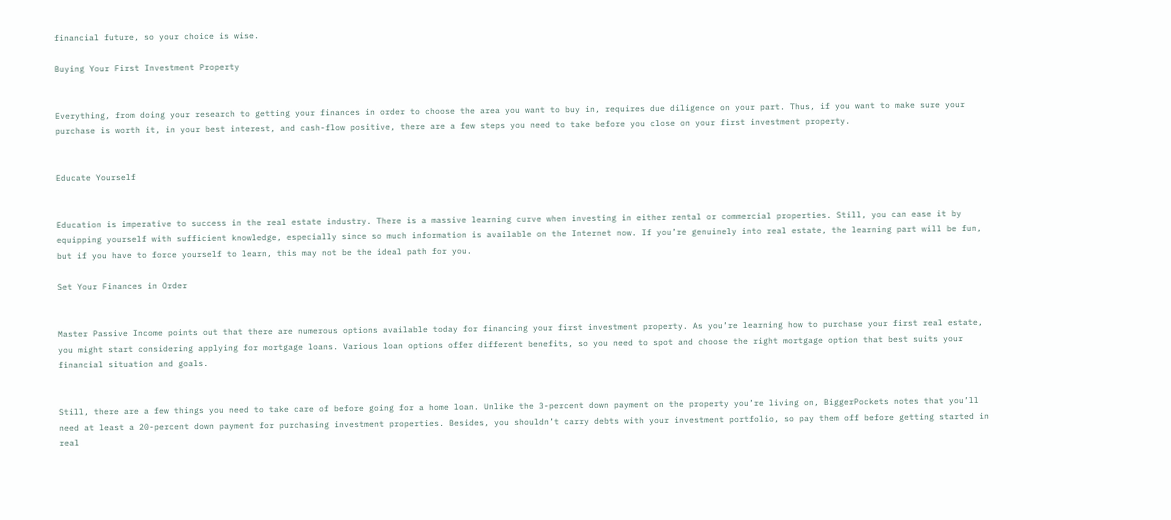financial future, so your choice is wise.

Buying Your First Investment Property


Everything, from doing your research to getting your finances in order to choose the area you want to buy in, requires due diligence on your part. Thus, if you want to make sure your purchase is worth it, in your best interest, and cash-flow positive, there are a few steps you need to take before you close on your first investment property.


Educate Yourself


Education is imperative to success in the real estate industry. There is a massive learning curve when investing in either rental or commercial properties. Still, you can ease it by equipping yourself with sufficient knowledge, especially since so much information is available on the Internet now. If you’re genuinely into real estate, the learning part will be fun, but if you have to force yourself to learn, this may not be the ideal path for you.

Set Your Finances in Order


Master Passive Income points out that there are numerous options available today for financing your first investment property. As you’re learning how to purchase your first real estate, you might start considering applying for mortgage loans. Various loan options offer different benefits, so you need to spot and choose the right mortgage option that best suits your financial situation and goals.


Still, there are a few things you need to take care of before going for a home loan. Unlike the 3-percent down payment on the property you’re living on, BiggerPockets notes that you’ll need at least a 20-percent down payment for purchasing investment properties. Besides, you shouldn’t carry debts with your investment portfolio, so pay them off before getting started in real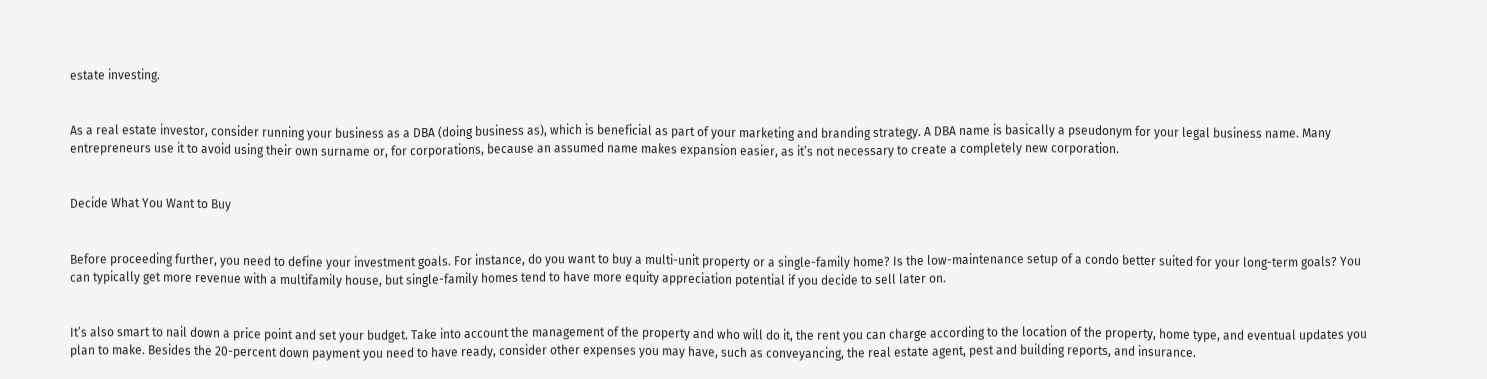estate investing.


As a real estate investor, consider running your business as a DBA (doing business as), which is beneficial as part of your marketing and branding strategy. A DBA name is basically a pseudonym for your legal business name. Many entrepreneurs use it to avoid using their own surname or, for corporations, because an assumed name makes expansion easier, as it’s not necessary to create a completely new corporation.


Decide What You Want to Buy


Before proceeding further, you need to define your investment goals. For instance, do you want to buy a multi-unit property or a single-family home? Is the low-maintenance setup of a condo better suited for your long-term goals? You can typically get more revenue with a multifamily house, but single-family homes tend to have more equity appreciation potential if you decide to sell later on.


It’s also smart to nail down a price point and set your budget. Take into account the management of the property and who will do it, the rent you can charge according to the location of the property, home type, and eventual updates you plan to make. Besides the 20-percent down payment you need to have ready, consider other expenses you may have, such as conveyancing, the real estate agent, pest and building reports, and insurance.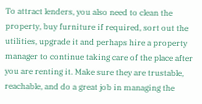To attract lenders, you also need to clean the property, buy furniture if required, sort out the utilities, upgrade it and perhaps hire a property manager to continue taking care of the place after you are renting it. Make sure they are trustable, reachable, and do a great job in managing the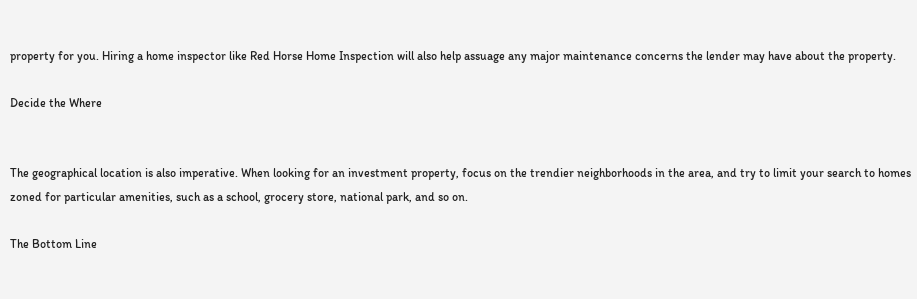property for you. Hiring a home inspector like Red Horse Home Inspection will also help assuage any major maintenance concerns the lender may have about the property.

Decide the Where


The geographical location is also imperative. When looking for an investment property, focus on the trendier neighborhoods in the area, and try to limit your search to homes zoned for particular amenities, such as a school, grocery store, national park, and so on.

The Bottom Line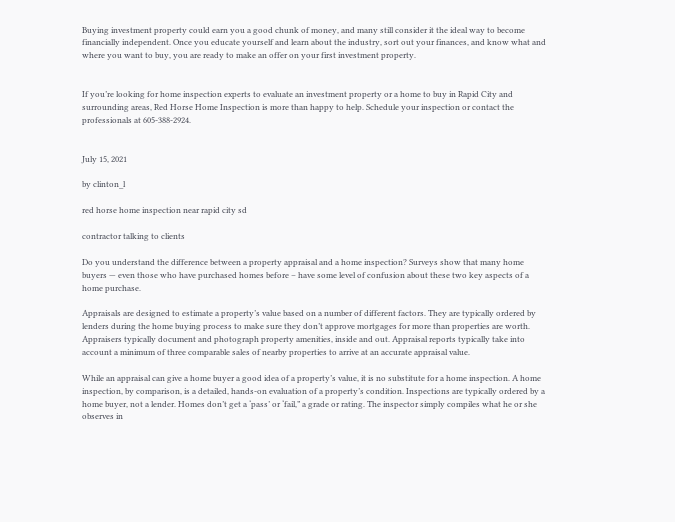Buying investment property could earn you a good chunk of money, and many still consider it the ideal way to become financially independent. Once you educate yourself and learn about the industry, sort out your finances, and know what and where you want to buy, you are ready to make an offer on your first investment property.


If you’re looking for home inspection experts to evaluate an investment property or a home to buy in Rapid City and surrounding areas, Red Horse Home Inspection is more than happy to help. Schedule your inspection or contact the professionals at 605-388-2924.


July 15, 2021

by clinton_l

red horse home inspection near rapid city sd

contractor talking to clients

Do you understand the difference between a property appraisal and a home inspection? Surveys show that many home buyers — even those who have purchased homes before – have some level of confusion about these two key aspects of a home purchase.

Appraisals are designed to estimate a property’s value based on a number of different factors. They are typically ordered by lenders during the home buying process to make sure they don’t approve mortgages for more than properties are worth. Appraisers typically document and photograph property amenities, inside and out. Appraisal reports typically take into account a minimum of three comparable sales of nearby properties to arrive at an accurate appraisal value.

While an appraisal can give a home buyer a good idea of a property’s value, it is no substitute for a home inspection. A home inspection, by comparison, is a detailed, hands-on evaluation of a property’s condition. Inspections are typically ordered by a home buyer, not a lender. Homes don’t get a ‘pass’ or ‘fail,” a grade or rating. The inspector simply compiles what he or she observes in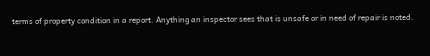terms of property condition in a report. Anything an inspector sees that is unsafe or in need of repair is noted.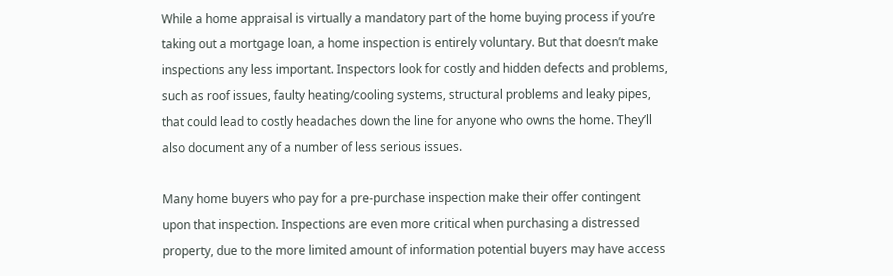While a home appraisal is virtually a mandatory part of the home buying process if you’re taking out a mortgage loan, a home inspection is entirely voluntary. But that doesn’t make inspections any less important. Inspectors look for costly and hidden defects and problems, such as roof issues, faulty heating/cooling systems, structural problems and leaky pipes, that could lead to costly headaches down the line for anyone who owns the home. They’ll also document any of a number of less serious issues.

Many home buyers who pay for a pre-purchase inspection make their offer contingent upon that inspection. Inspections are even more critical when purchasing a distressed property, due to the more limited amount of information potential buyers may have access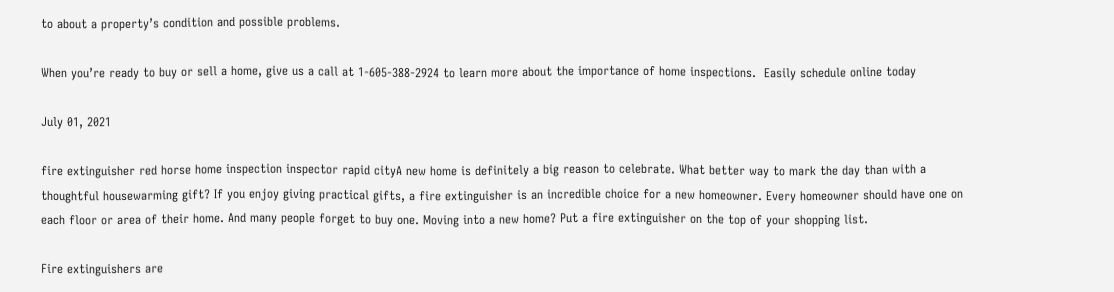to about a property’s condition and possible problems.

When you’re ready to buy or sell a home, give us a call at 1-605-388-2924 to learn more about the importance of home inspections.  Easily schedule online today

July 01, 2021

fire extinguisher red horse home inspection inspector rapid cityA new home is definitely a big reason to celebrate. What better way to mark the day than with a thoughtful housewarming gift? If you enjoy giving practical gifts, a fire extinguisher is an incredible choice for a new homeowner. Every homeowner should have one on each floor or area of their home. And many people forget to buy one. Moving into a new home? Put a fire extinguisher on the top of your shopping list.

Fire extinguishers are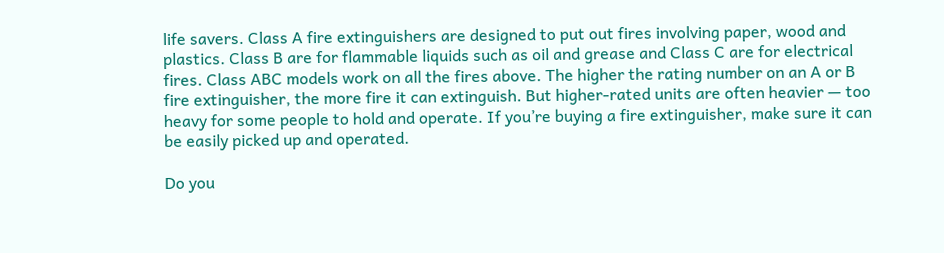life savers. Class A fire extinguishers are designed to put out fires involving paper, wood and plastics. Class B are for flammable liquids such as oil and grease and Class C are for electrical fires. Class ABC models work on all the fires above. The higher the rating number on an A or B fire extinguisher, the more fire it can extinguish. But higher-rated units are often heavier — too heavy for some people to hold and operate. If you’re buying a fire extinguisher, make sure it can be easily picked up and operated.

Do you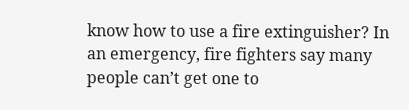know how to use a fire extinguisher? In an emergency, fire fighters say many people can’t get one to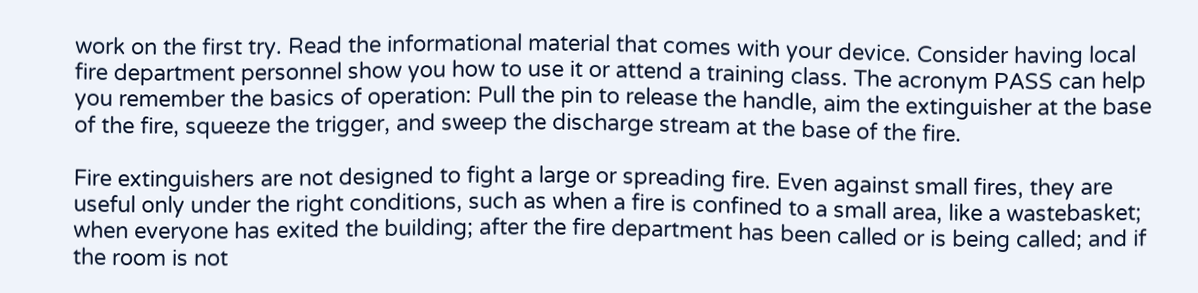work on the first try. Read the informational material that comes with your device. Consider having local fire department personnel show you how to use it or attend a training class. The acronym PASS can help you remember the basics of operation: Pull the pin to release the handle, aim the extinguisher at the base of the fire, squeeze the trigger, and sweep the discharge stream at the base of the fire.

Fire extinguishers are not designed to fight a large or spreading fire. Even against small fires, they are useful only under the right conditions, such as when a fire is confined to a small area, like a wastebasket; when everyone has exited the building; after the fire department has been called or is being called; and if the room is not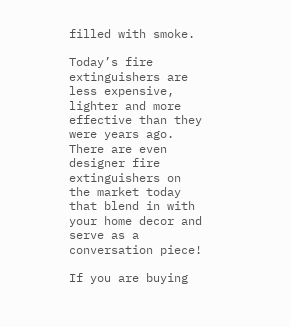filled with smoke.

Today’s fire extinguishers are less expensive, lighter and more effective than they were years ago. There are even designer fire extinguishers on the market today that blend in with your home decor and serve as a conversation piece!

If you are buying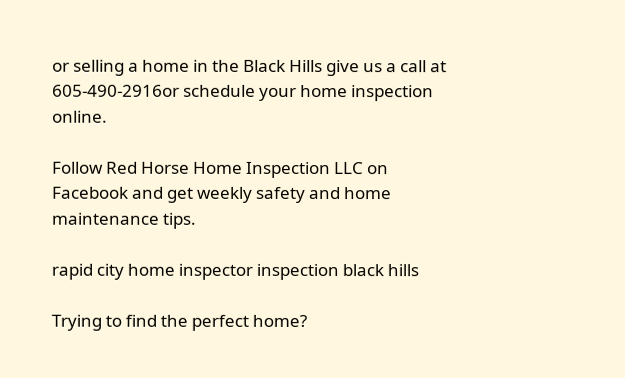or selling a home in the Black Hills give us a call at 605-490-2916or schedule your home inspection online.

Follow Red Horse Home Inspection LLC on Facebook and get weekly safety and home maintenance tips.

rapid city home inspector inspection black hills

Trying to find the perfect home?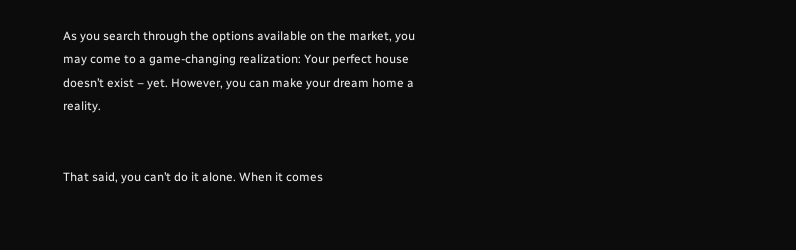As you search through the options available on the market, you may come to a game-changing realization: Your perfect house doesn’t exist – yet. However, you can make your dream home a reality.


That said, you can’t do it alone. When it comes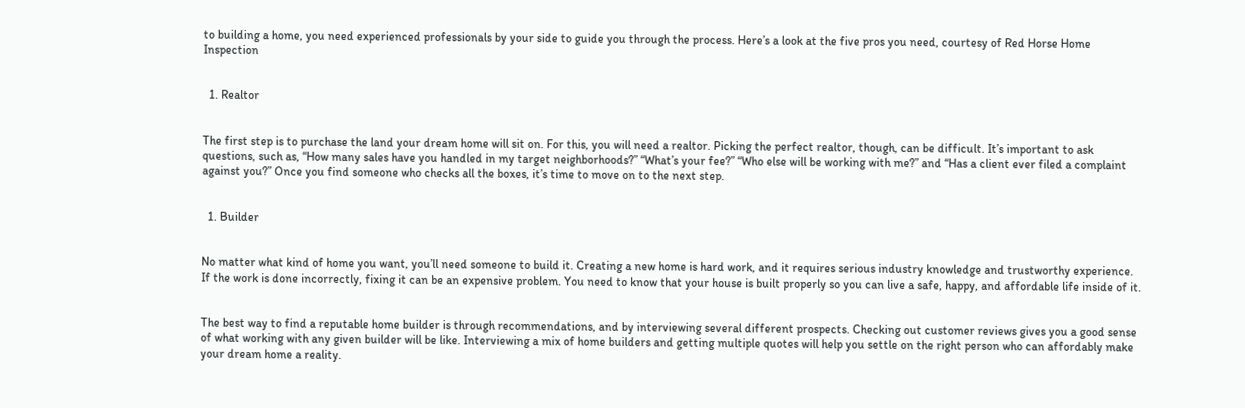to building a home, you need experienced professionals by your side to guide you through the process. Here’s a look at the five pros you need, courtesy of Red Horse Home Inspection


  1. Realtor


The first step is to purchase the land your dream home will sit on. For this, you will need a realtor. Picking the perfect realtor, though, can be difficult. It’s important to ask questions, such as, “How many sales have you handled in my target neighborhoods?” “What’s your fee?” “Who else will be working with me?” and “Has a client ever filed a complaint against you?” Once you find someone who checks all the boxes, it’s time to move on to the next step.


  1. Builder


No matter what kind of home you want, you’ll need someone to build it. Creating a new home is hard work, and it requires serious industry knowledge and trustworthy experience. If the work is done incorrectly, fixing it can be an expensive problem. You need to know that your house is built properly so you can live a safe, happy, and affordable life inside of it.


The best way to find a reputable home builder is through recommendations, and by interviewing several different prospects. Checking out customer reviews gives you a good sense of what working with any given builder will be like. Interviewing a mix of home builders and getting multiple quotes will help you settle on the right person who can affordably make your dream home a reality.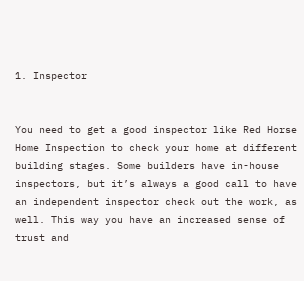1. Inspector


You need to get a good inspector like Red Horse Home Inspection to check your home at different building stages. Some builders have in-house inspectors, but it’s always a good call to have an independent inspector check out the work, as well. This way you have an increased sense of trust and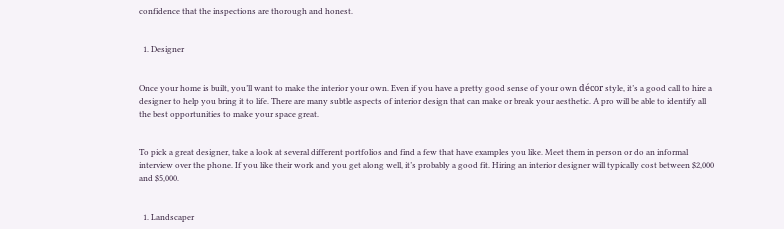confidence that the inspections are thorough and honest.


  1. Designer


Once your home is built, you’ll want to make the interior your own. Even if you have a pretty good sense of your own décor style, it’s a good call to hire a designer to help you bring it to life. There are many subtle aspects of interior design that can make or break your aesthetic. A pro will be able to identify all the best opportunities to make your space great.


To pick a great designer, take a look at several different portfolios and find a few that have examples you like. Meet them in person or do an informal interview over the phone. If you like their work and you get along well, it’s probably a good fit. Hiring an interior designer will typically cost between $2,000 and $5,000.


  1. Landscaper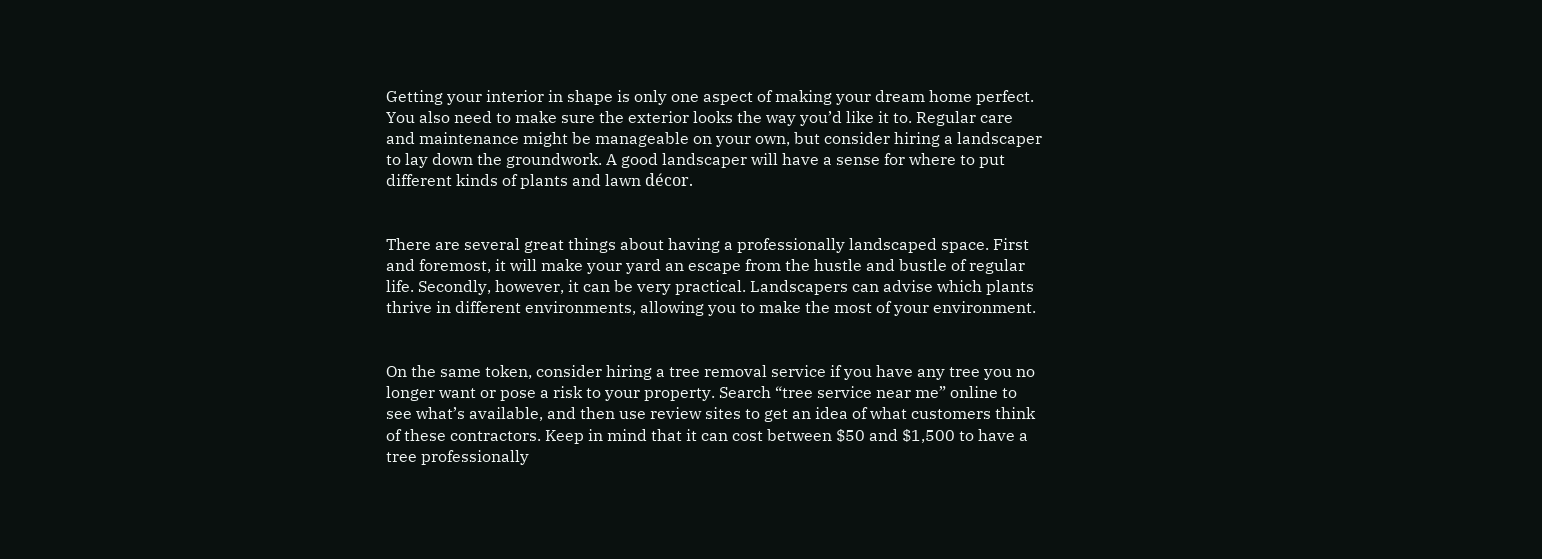Getting your interior in shape is only one aspect of making your dream home perfect. You also need to make sure the exterior looks the way you’d like it to. Regular care and maintenance might be manageable on your own, but consider hiring a landscaper to lay down the groundwork. A good landscaper will have a sense for where to put different kinds of plants and lawn décor.


There are several great things about having a professionally landscaped space. First and foremost, it will make your yard an escape from the hustle and bustle of regular life. Secondly, however, it can be very practical. Landscapers can advise which plants thrive in different environments, allowing you to make the most of your environment.


On the same token, consider hiring a tree removal service if you have any tree you no longer want or pose a risk to your property. Search “tree service near me” online to see what’s available, and then use review sites to get an idea of what customers think of these contractors. Keep in mind that it can cost between $50 and $1,500 to have a tree professionally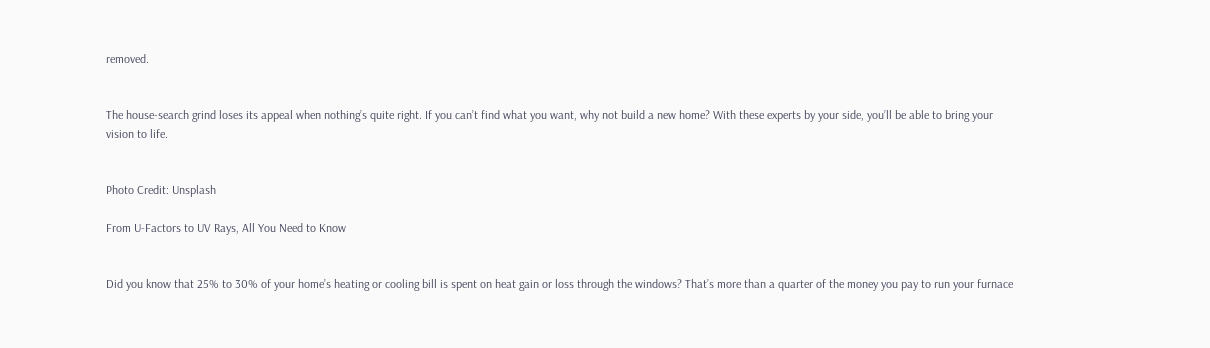removed.


The house-search grind loses its appeal when nothing’s quite right. If you can’t find what you want, why not build a new home? With these experts by your side, you’ll be able to bring your vision to life.


Photo Credit: Unsplash

From U-Factors to UV Rays, All You Need to Know


Did you know that 25% to 30% of your home’s heating or cooling bill is spent on heat gain or loss through the windows? That’s more than a quarter of the money you pay to run your furnace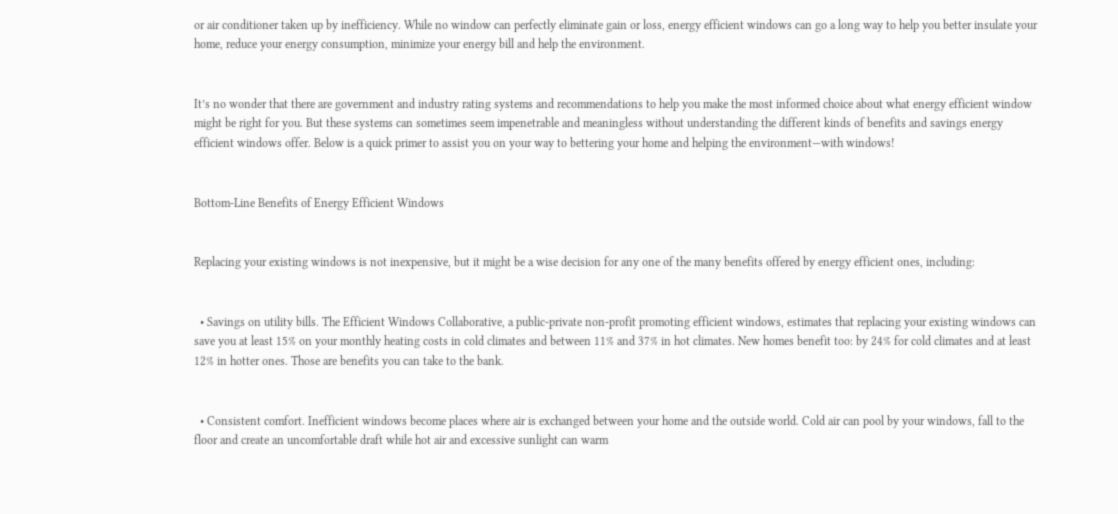or air conditioner taken up by inefficiency. While no window can perfectly eliminate gain or loss, energy efficient windows can go a long way to help you better insulate your home, reduce your energy consumption, minimize your energy bill and help the environment.


It’s no wonder that there are government and industry rating systems and recommendations to help you make the most informed choice about what energy efficient window might be right for you. But these systems can sometimes seem impenetrable and meaningless without understanding the different kinds of benefits and savings energy efficient windows offer. Below is a quick primer to assist you on your way to bettering your home and helping the environment—with windows!


Bottom-Line Benefits of Energy Efficient Windows


Replacing your existing windows is not inexpensive, but it might be a wise decision for any one of the many benefits offered by energy efficient ones, including:


  • Savings on utility bills. The Efficient Windows Collaborative, a public-private non-profit promoting efficient windows, estimates that replacing your existing windows can save you at least 15% on your monthly heating costs in cold climates and between 11% and 37% in hot climates. New homes benefit too: by 24% for cold climates and at least 12% in hotter ones. Those are benefits you can take to the bank.


  • Consistent comfort. Inefficient windows become places where air is exchanged between your home and the outside world. Cold air can pool by your windows, fall to the floor and create an uncomfortable draft while hot air and excessive sunlight can warm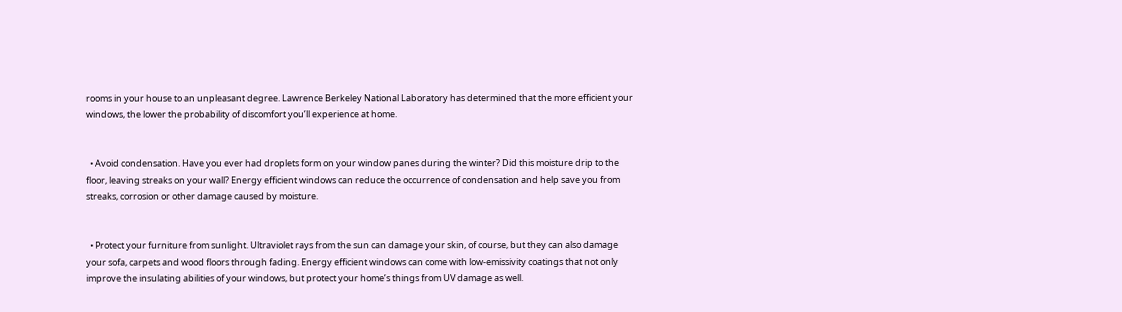rooms in your house to an unpleasant degree. Lawrence Berkeley National Laboratory has determined that the more efficient your windows, the lower the probability of discomfort you’ll experience at home.


  • Avoid condensation. Have you ever had droplets form on your window panes during the winter? Did this moisture drip to the floor, leaving streaks on your wall? Energy efficient windows can reduce the occurrence of condensation and help save you from streaks, corrosion or other damage caused by moisture.


  • Protect your furniture from sunlight. Ultraviolet rays from the sun can damage your skin, of course, but they can also damage your sofa, carpets and wood floors through fading. Energy efficient windows can come with low-emissivity coatings that not only improve the insulating abilities of your windows, but protect your home’s things from UV damage as well.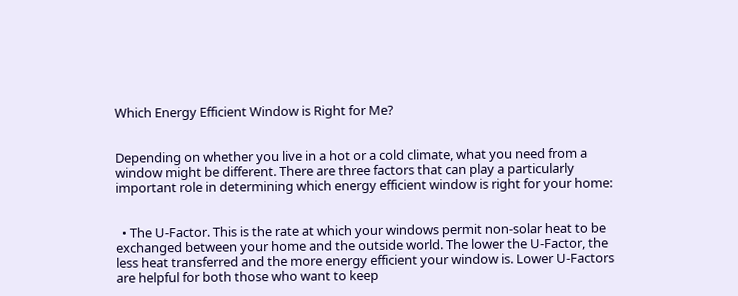Which Energy Efficient Window is Right for Me?


Depending on whether you live in a hot or a cold climate, what you need from a window might be different. There are three factors that can play a particularly important role in determining which energy efficient window is right for your home:


  • The U-Factor. This is the rate at which your windows permit non-solar heat to be exchanged between your home and the outside world. The lower the U-Factor, the less heat transferred and the more energy efficient your window is. Lower U-Factors are helpful for both those who want to keep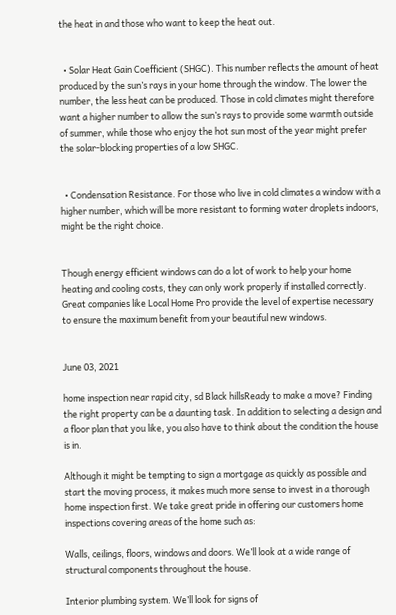the heat in and those who want to keep the heat out.


  • Solar Heat Gain Coefficient (SHGC). This number reflects the amount of heat produced by the sun’s rays in your home through the window. The lower the number, the less heat can be produced. Those in cold climates might therefore want a higher number to allow the sun’s rays to provide some warmth outside of summer, while those who enjoy the hot sun most of the year might prefer the solar-blocking properties of a low SHGC.


  • Condensation Resistance. For those who live in cold climates a window with a higher number, which will be more resistant to forming water droplets indoors, might be the right choice.


Though energy efficient windows can do a lot of work to help your home heating and cooling costs, they can only work properly if installed correctly. Great companies like Local Home Pro provide the level of expertise necessary to ensure the maximum benefit from your beautiful new windows.


June 03, 2021

home inspection near rapid city, sd Black hillsReady to make a move? Finding the right property can be a daunting task. In addition to selecting a design and a floor plan that you like, you also have to think about the condition the house is in.

Although it might be tempting to sign a mortgage as quickly as possible and start the moving process, it makes much more sense to invest in a thorough home inspection first. We take great pride in offering our customers home inspections covering areas of the home such as:

Walls, ceilings, floors, windows and doors. We’ll look at a wide range of structural components throughout the house.

Interior plumbing system. We’ll look for signs of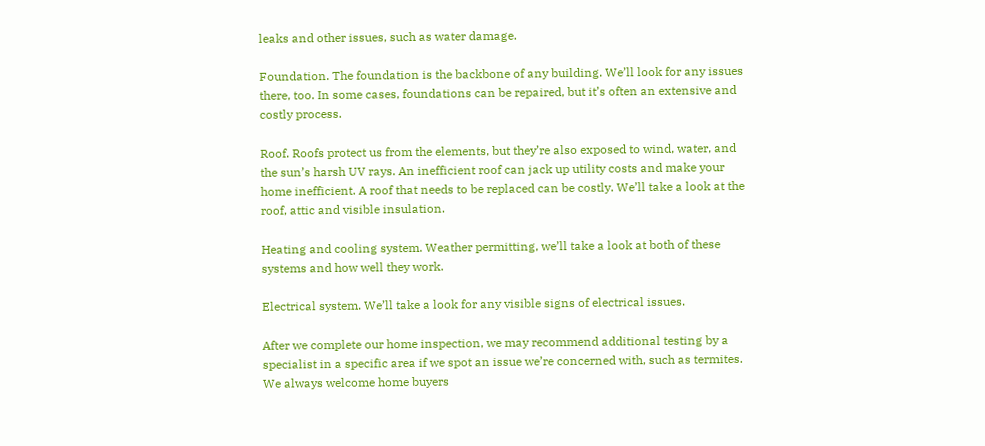leaks and other issues, such as water damage.

Foundation. The foundation is the backbone of any building. We’ll look for any issues there, too. In some cases, foundations can be repaired, but it’s often an extensive and costly process.

Roof. Roofs protect us from the elements, but they’re also exposed to wind, water, and the sun’s harsh UV rays. An inefficient roof can jack up utility costs and make your home inefficient. A roof that needs to be replaced can be costly. We’ll take a look at the roof, attic and visible insulation.

Heating and cooling system. Weather permitting, we’ll take a look at both of these systems and how well they work.

Electrical system. We’ll take a look for any visible signs of electrical issues.

After we complete our home inspection, we may recommend additional testing by a specialist in a specific area if we spot an issue we’re concerned with, such as termites. We always welcome home buyers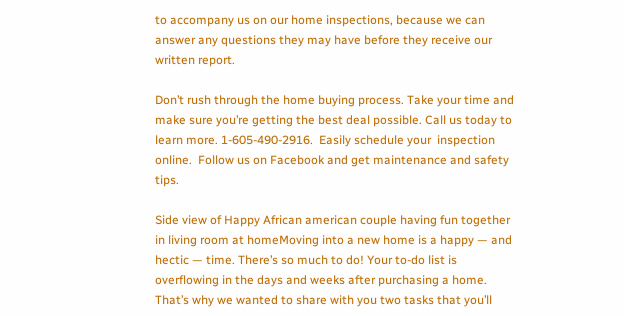to accompany us on our home inspections, because we can answer any questions they may have before they receive our written report.

Don’t rush through the home buying process. Take your time and make sure you’re getting the best deal possible. Call us today to learn more. 1-605-490-2916.  Easily schedule your  inspection online.  Follow us on Facebook and get maintenance and safety tips.

Side view of Happy African american couple having fun together in living room at homeMoving into a new home is a happy — and hectic — time. There’s so much to do! Your to-do list is overflowing in the days and weeks after purchasing a home. That’s why we wanted to share with you two tasks that you’ll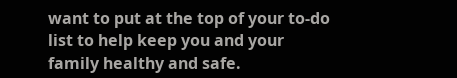want to put at the top of your to-do list to help keep you and your family healthy and safe.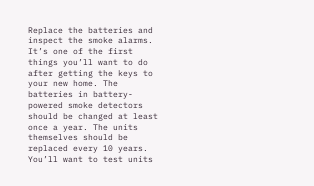Replace the batteries and inspect the smoke alarms. It’s one of the first things you’ll want to do after getting the keys to your new home. The batteries in battery-powered smoke detectors should be changed at least once a year. The units themselves should be replaced every 10 years. You’ll want to test units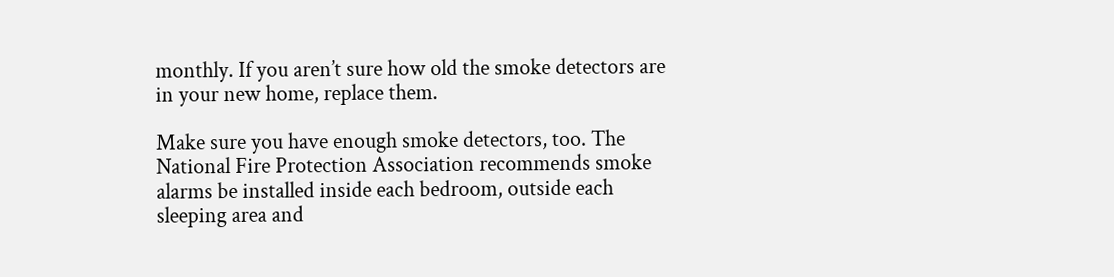monthly. If you aren’t sure how old the smoke detectors are in your new home, replace them.

Make sure you have enough smoke detectors, too. The National Fire Protection Association recommends smoke alarms be installed inside each bedroom, outside each sleeping area and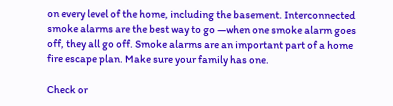on every level of the home, including the basement. Interconnected smoke alarms are the best way to go —when one smoke alarm goes off, they all go off. Smoke alarms are an important part of a home fire escape plan. Make sure your family has one.

Check or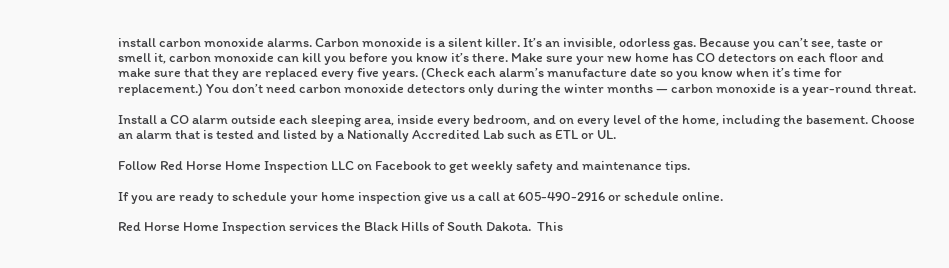install carbon monoxide alarms. Carbon monoxide is a silent killer. It’s an invisible, odorless gas. Because you can’t see, taste or smell it, carbon monoxide can kill you before you know it’s there. Make sure your new home has CO detectors on each floor and make sure that they are replaced every five years. (Check each alarm’s manufacture date so you know when it’s time for replacement.) You don’t need carbon monoxide detectors only during the winter months — carbon monoxide is a year-round threat.

Install a CO alarm outside each sleeping area, inside every bedroom, and on every level of the home, including the basement. Choose an alarm that is tested and listed by a Nationally Accredited Lab such as ETL or UL.

Follow Red Horse Home Inspection LLC on Facebook to get weekly safety and maintenance tips.

If you are ready to schedule your home inspection give us a call at 605-490-2916 or schedule online.

Red Horse Home Inspection services the Black Hills of South Dakota.  This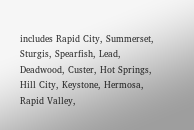includes Rapid City, Summerset, Sturgis, Spearfish, Lead, Deadwood, Custer, Hot Springs, Hill City, Keystone, Hermosa, Rapid Valley,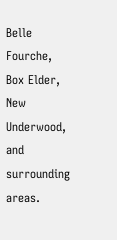Belle Fourche, Box Elder, New Underwood, and surrounding areas.